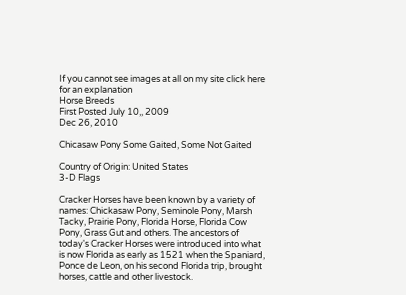If you cannot see images at all on my site click here for an explanation
Horse Breeds
First Posted July 10,, 2009
Dec 26, 2010

Chicasaw Pony Some Gaited, Some Not Gaited

Country of Origin: United States
3-D Flags

Cracker Horses have been known by a variety of names: Chickasaw Pony, Seminole Pony, Marsh Tacky, Prairie Pony, Florida Horse, Florida Cow Pony, Grass Gut and others. The ancestors of today's Cracker Horses were introduced into what is now Florida as early as 1521 when the Spaniard, Ponce de Leon, on his second Florida trip, brought horses, cattle and other livestock.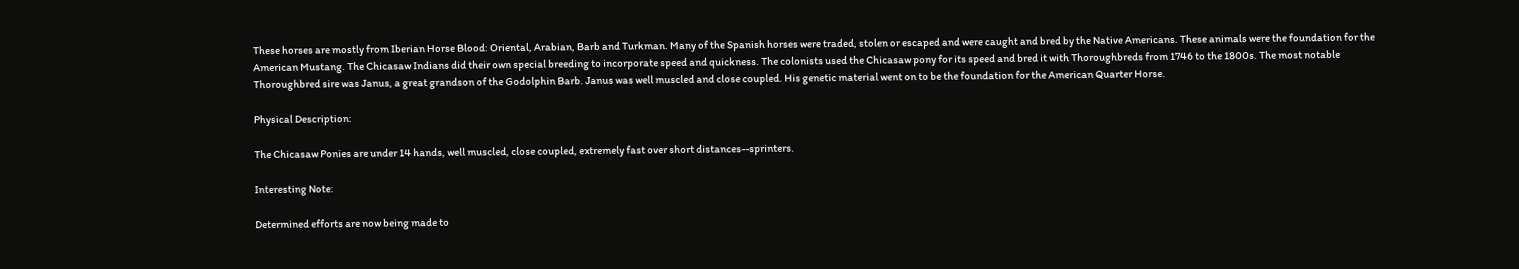These horses are mostly from Iberian Horse Blood: Oriental, Arabian, Barb and Turkman. Many of the Spanish horses were traded, stolen or escaped and were caught and bred by the Native Americans. These animals were the foundation for the American Mustang. The Chicasaw Indians did their own special breeding to incorporate speed and quickness. The colonists used the Chicasaw pony for its speed and bred it with Thoroughbreds from 1746 to the 1800s. The most notable Thoroughbred sire was Janus, a great grandson of the Godolphin Barb. Janus was well muscled and close coupled. His genetic material went on to be the foundation for the American Quarter Horse.

Physical Description:

The Chicasaw Ponies are under 14 hands, well muscled, close coupled, extremely fast over short distances--sprinters.

Interesting Note:

Determined efforts are now being made to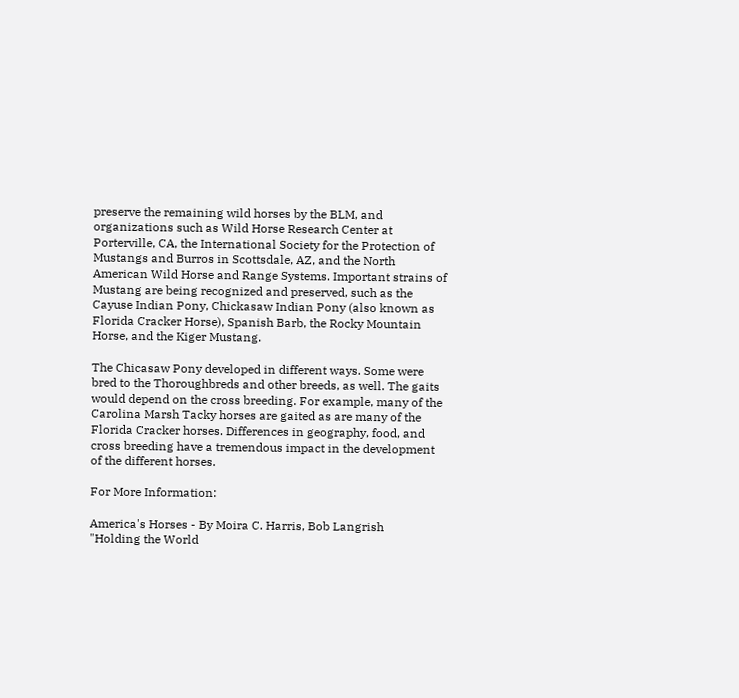preserve the remaining wild horses by the BLM, and organizations such as Wild Horse Research Center at Porterville, CA, the International Society for the Protection of Mustangs and Burros in Scottsdale, AZ, and the North American Wild Horse and Range Systems. Important strains of Mustang are being recognized and preserved, such as the Cayuse Indian Pony, Chickasaw Indian Pony (also known as Florida Cracker Horse), Spanish Barb, the Rocky Mountain Horse, and the Kiger Mustang.

The Chicasaw Pony developed in different ways. Some were bred to the Thoroughbreds and other breeds, as well. The gaits would depend on the cross breeding. For example, many of the Carolina Marsh Tacky horses are gaited as are many of the Florida Cracker horses. Differences in geography, food, and cross breeding have a tremendous impact in the development of the different horses.

For More Information:

America's Horses - By Moira C. Harris, Bob Langrish
"Holding the World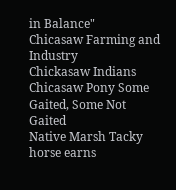in Balance"
Chicasaw Farming and Industry
Chickasaw Indians
Chicasaw Pony Some Gaited, Some Not Gaited
Native Marsh Tacky horse earns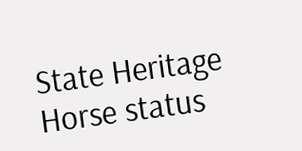State Heritage Horse status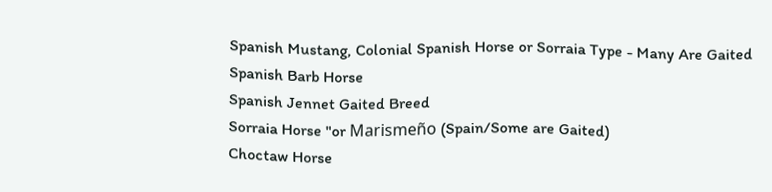Spanish Mustang, Colonial Spanish Horse or Sorraia Type - Many Are Gaited
Spanish Barb Horse
Spanish Jennet Gaited Breed
Sorraia Horse "or Marismeño (Spain/Some are Gaited)
Choctaw Horse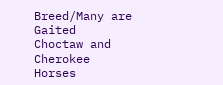Breed/Many are Gaited
Choctaw and Cherokee Horses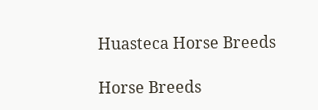Huasteca Horse Breeds

Horse Breeds